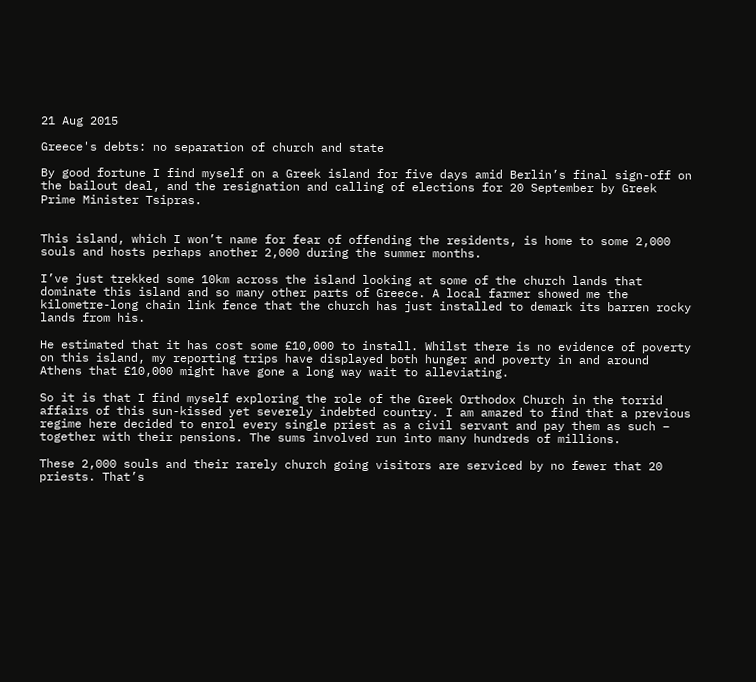21 Aug 2015

Greece's debts: no separation of church and state

By good fortune I find myself on a Greek island for five days amid Berlin’s final sign-off on the bailout deal, and the resignation and calling of elections for 20 September by Greek Prime Minister Tsipras.


This island, which I won’t name for fear of offending the residents, is home to some 2,000 souls and hosts perhaps another 2,000 during the summer months.

I’ve just trekked some 10km across the island looking at some of the church lands that dominate this island and so many other parts of Greece. A local farmer showed me the kilometre-long chain link fence that the church has just installed to demark its barren rocky lands from his.

He estimated that it has cost some £10,000 to install. Whilst there is no evidence of poverty on this island, my reporting trips have displayed both hunger and poverty in and around Athens that £10,000 might have gone a long way wait to alleviating.

So it is that I find myself exploring the role of the Greek Orthodox Church in the torrid affairs of this sun-kissed yet severely indebted country. I am amazed to find that a previous regime here decided to enrol every single priest as a civil servant and pay them as such – together with their pensions. The sums involved run into many hundreds of millions.

These 2,000 souls and their rarely church going visitors are serviced by no fewer that 20 priests. That’s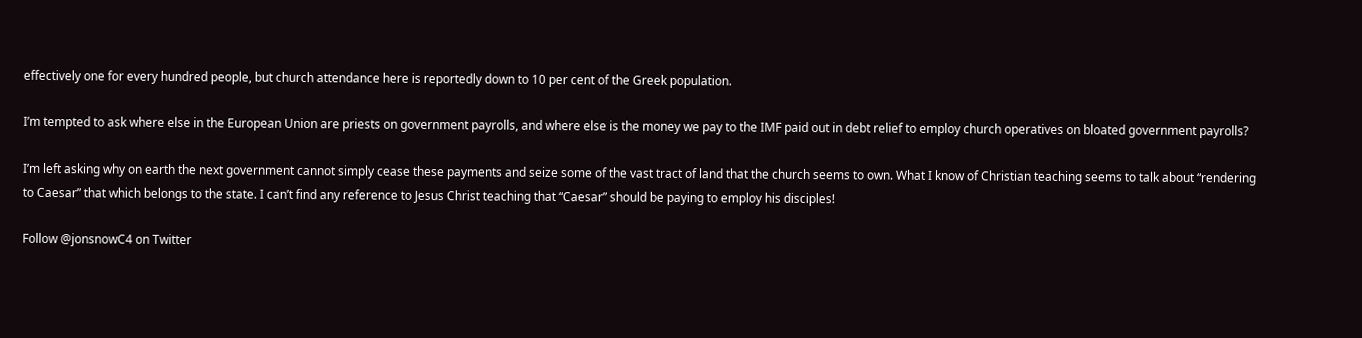effectively one for every hundred people, but church attendance here is reportedly down to 10 per cent of the Greek population.

I’m tempted to ask where else in the European Union are priests on government payrolls, and where else is the money we pay to the IMF paid out in debt relief to employ church operatives on bloated government payrolls?

I’m left asking why on earth the next government cannot simply cease these payments and seize some of the vast tract of land that the church seems to own. What I know of Christian teaching seems to talk about “rendering to Caesar” that which belongs to the state. I can’t find any reference to Jesus Christ teaching that “Caesar” should be paying to employ his disciples!

Follow @jonsnowC4 on Twitter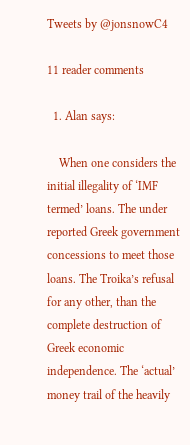Tweets by @jonsnowC4

11 reader comments

  1. Alan says:

    When one considers the initial illegality of ‘IMF termed’ loans. The under reported Greek government concessions to meet those loans. The Troika’s refusal for any other, than the complete destruction of Greek economic independence. The ‘actual’ money trail of the heavily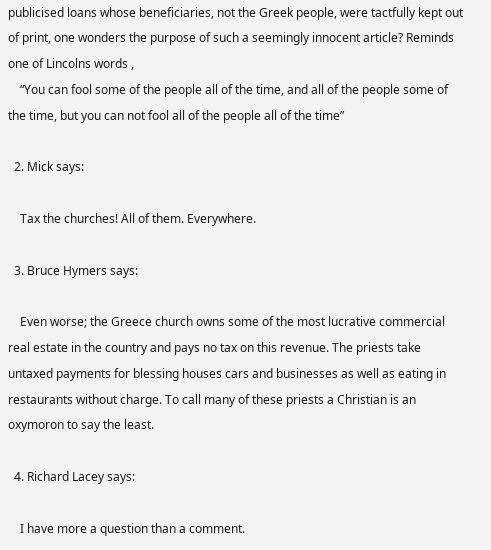publicised loans whose beneficiaries, not the Greek people, were tactfully kept out of print, one wonders the purpose of such a seemingly innocent article? Reminds one of Lincolns words ,
    “You can fool some of the people all of the time, and all of the people some of the time, but you can not fool all of the people all of the time”

  2. Mick says:

    Tax the churches! All of them. Everywhere.

  3. Bruce Hymers says:

    Even worse; the Greece church owns some of the most lucrative commercial real estate in the country and pays no tax on this revenue. The priests take untaxed payments for blessing houses cars and businesses as well as eating in restaurants without charge. To call many of these priests a Christian is an oxymoron to say the least.

  4. Richard Lacey says:

    I have more a question than a comment.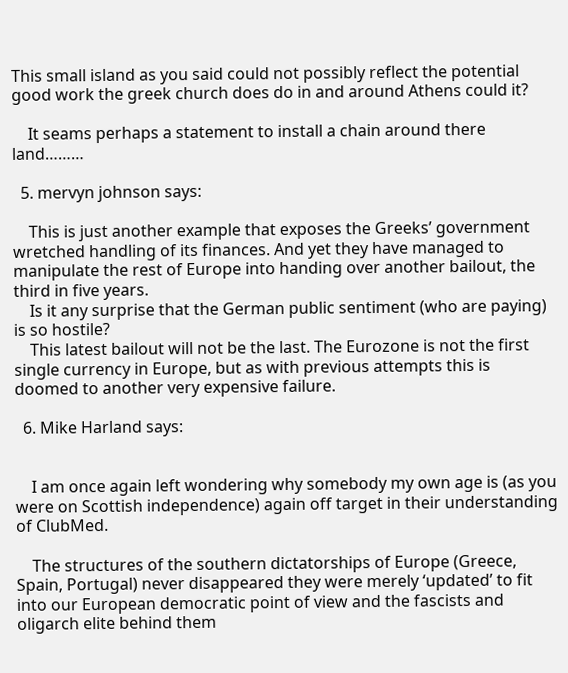This small island as you said could not possibly reflect the potential good work the greek church does do in and around Athens could it?

    It seams perhaps a statement to install a chain around there land………

  5. mervyn johnson says:

    This is just another example that exposes the Greeks’ government wretched handling of its finances. And yet they have managed to manipulate the rest of Europe into handing over another bailout, the third in five years.
    Is it any surprise that the German public sentiment (who are paying) is so hostile?
    This latest bailout will not be the last. The Eurozone is not the first single currency in Europe, but as with previous attempts this is doomed to another very expensive failure.

  6. Mike Harland says:


    I am once again left wondering why somebody my own age is (as you were on Scottish independence) again off target in their understanding of ClubMed.

    The structures of the southern dictatorships of Europe (Greece, Spain, Portugal) never disappeared they were merely ‘updated’ to fit into our European democratic point of view and the fascists and oligarch elite behind them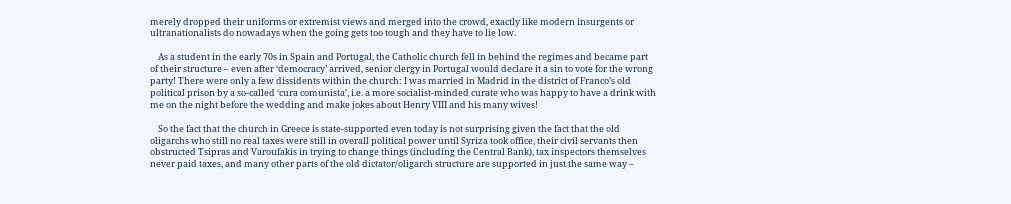merely dropped their uniforms or extremist views and merged into the crowd, exactly like modern insurgents or ultranationalists do nowadays when the going gets too tough and they have to lie low.

    As a student in the early 70s in Spain and Portugal, the Catholic church fell in behind the regimes and became part of their structure – even after ‘democracy’ arrived, senior clergy in Portugal would declare it a sin to vote for the wrong party! There were only a few dissidents within the church: I was married in Madrid in the district of Franco’s old political prison by a so-called ‘cura comunista’, i.e. a more socialist-minded curate who was happy to have a drink with me on the night before the wedding and make jokes about Henry VIII and his many wives!

    So the fact that the church in Greece is state-supported even today is not surprising given the fact that the old oligarchs who still no real taxes were still in overall political power until Syriza took office, their civil servants then obstructed Tsipras and Varoufakis in trying to change things (including the Central Bank), tax inspectors themselves never paid taxes, and many other parts of the old dictator/oligarch structure are supported in just the same way –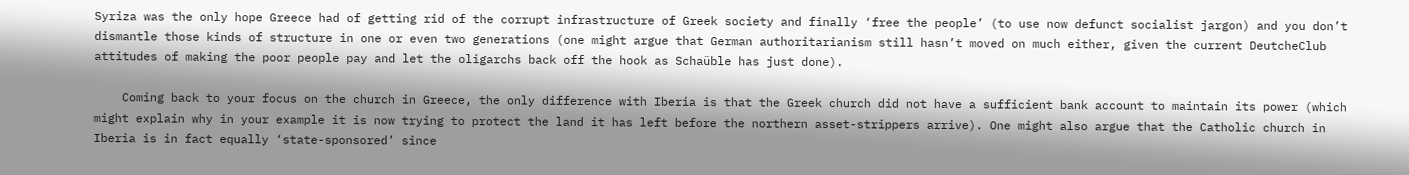Syriza was the only hope Greece had of getting rid of the corrupt infrastructure of Greek society and finally ‘free the people’ (to use now defunct socialist jargon) and you don’t dismantle those kinds of structure in one or even two generations (one might argue that German authoritarianism still hasn’t moved on much either, given the current DeutcheClub attitudes of making the poor people pay and let the oligarchs back off the hook as Schaüble has just done).

    Coming back to your focus on the church in Greece, the only difference with Iberia is that the Greek church did not have a sufficient bank account to maintain its power (which might explain why in your example it is now trying to protect the land it has left before the northern asset-strippers arrive). One might also argue that the Catholic church in Iberia is in fact equally ‘state-sponsored’ since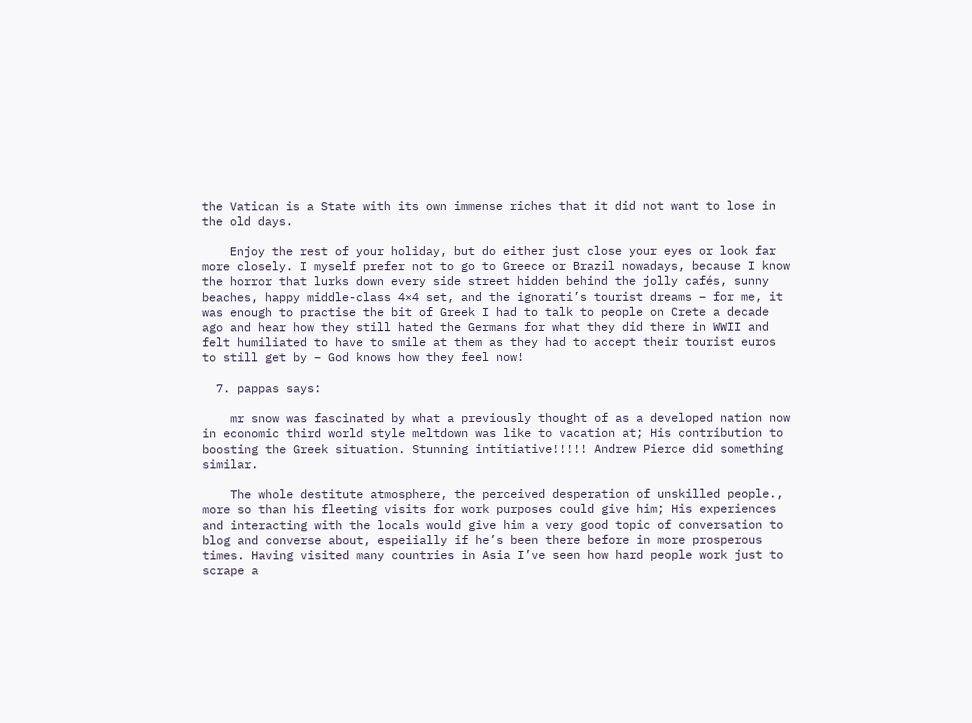the Vatican is a State with its own immense riches that it did not want to lose in the old days.

    Enjoy the rest of your holiday, but do either just close your eyes or look far more closely. I myself prefer not to go to Greece or Brazil nowadays, because I know the horror that lurks down every side street hidden behind the jolly cafés, sunny beaches, happy middle-class 4×4 set, and the ignorati’s tourist dreams – for me, it was enough to practise the bit of Greek I had to talk to people on Crete a decade ago and hear how they still hated the Germans for what they did there in WWII and felt humiliated to have to smile at them as they had to accept their tourist euros to still get by – God knows how they feel now!

  7. pappas says:

    mr snow was fascinated by what a previously thought of as a developed nation now in economic third world style meltdown was like to vacation at; His contribution to boosting the Greek situation. Stunning intitiative!!!!! Andrew Pierce did something similar.

    The whole destitute atmosphere, the perceived desperation of unskilled people., more so than his fleeting visits for work purposes could give him; His experiences and interacting with the locals would give him a very good topic of conversation to blog and converse about, espeiially if he’s been there before in more prosperous times. Having visited many countries in Asia I’ve seen how hard people work just to scrape a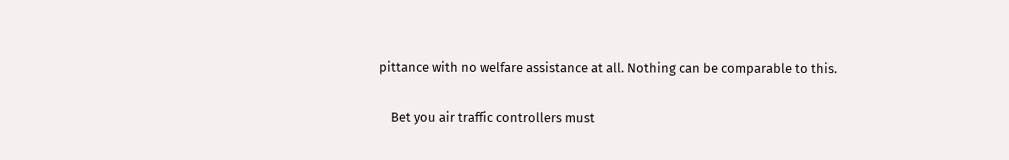pittance with no welfare assistance at all. Nothing can be comparable to this.

    Bet you air traffic controllers must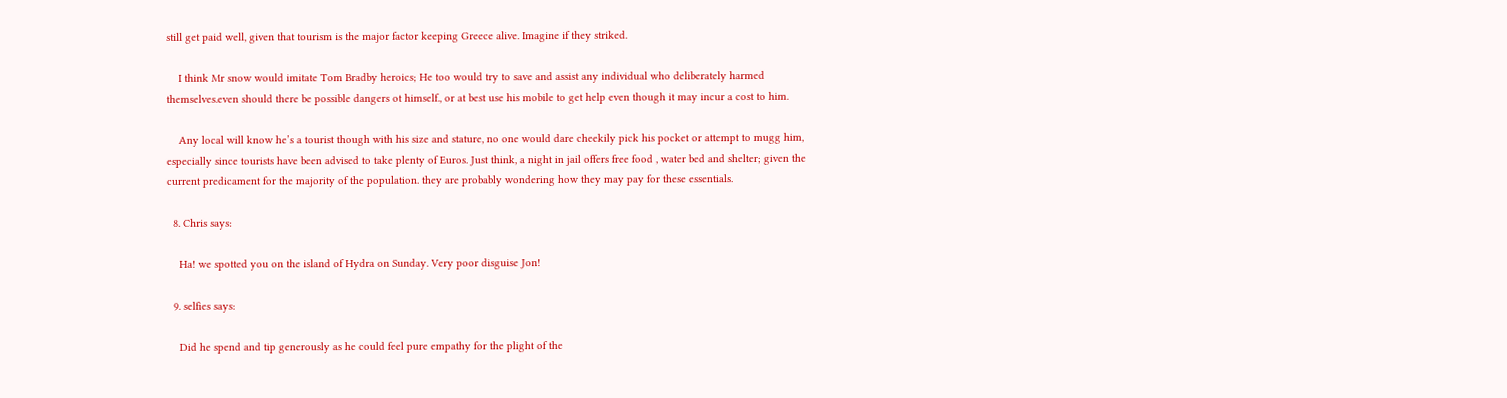still get paid well, given that tourism is the major factor keeping Greece alive. Imagine if they striked.

    I think Mr snow would imitate Tom Bradby heroics; He too would try to save and assist any individual who deliberately harmed themselves.even should there be possible dangers ot himself., or at best use his mobile to get help even though it may incur a cost to him.

    Any local will know he’s a tourist though with his size and stature, no one would dare cheekily pick his pocket or attempt to mugg him, especially since tourists have been advised to take plenty of Euros. Just think, a night in jail offers free food , water bed and shelter; given the current predicament for the majority of the population. they are probably wondering how they may pay for these essentials.

  8. Chris says:

    Ha! we spotted you on the island of Hydra on Sunday. Very poor disguise Jon!

  9. selfies says:

    Did he spend and tip generously as he could feel pure empathy for the plight of the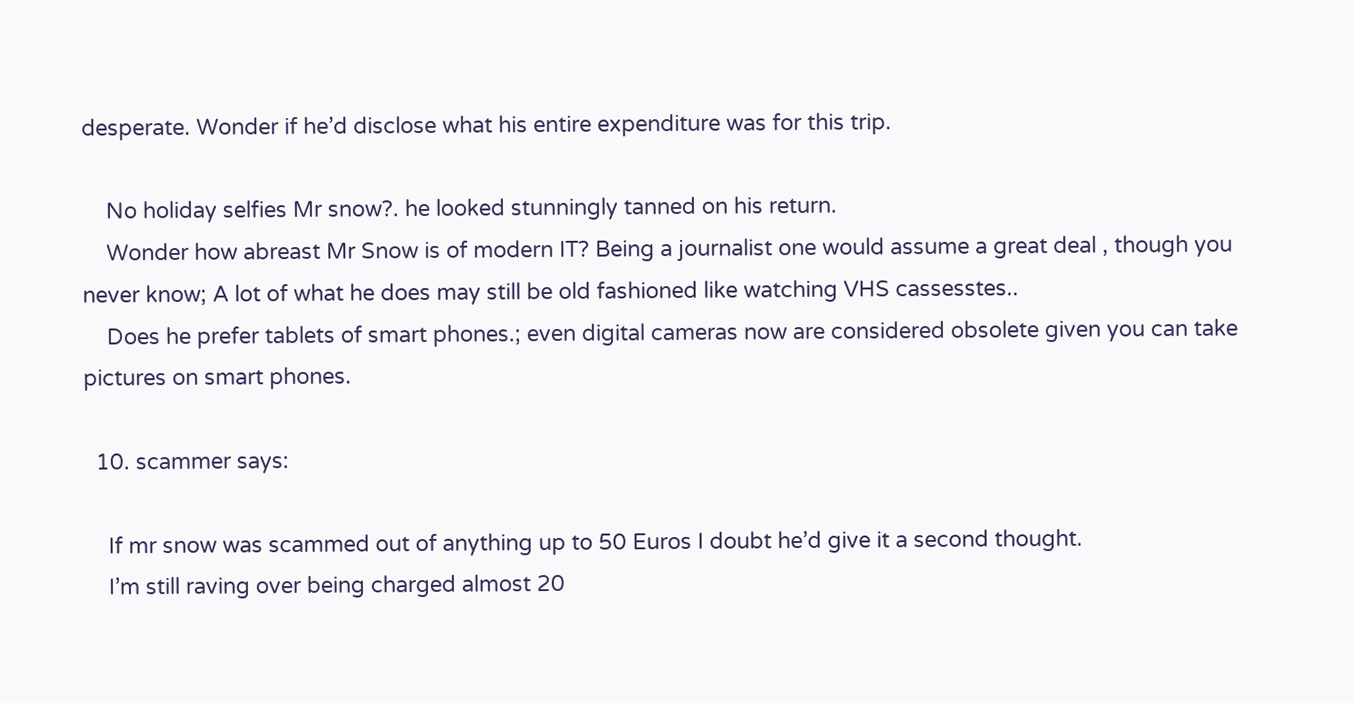desperate. Wonder if he’d disclose what his entire expenditure was for this trip.

    No holiday selfies Mr snow?. he looked stunningly tanned on his return.
    Wonder how abreast Mr Snow is of modern IT? Being a journalist one would assume a great deal , though you never know; A lot of what he does may still be old fashioned like watching VHS cassesstes..
    Does he prefer tablets of smart phones.; even digital cameras now are considered obsolete given you can take pictures on smart phones.

  10. scammer says:

    If mr snow was scammed out of anything up to 50 Euros I doubt he’d give it a second thought.
    I’m still raving over being charged almost 20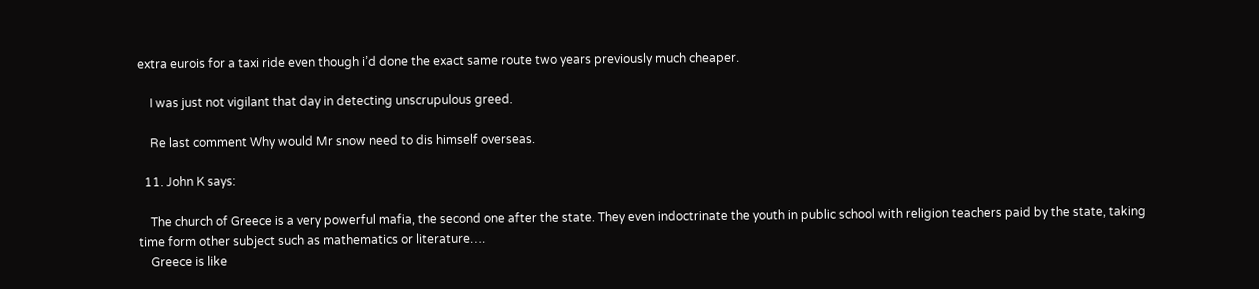extra eurois for a taxi ride even though i’d done the exact same route two years previously much cheaper.

    I was just not vigilant that day in detecting unscrupulous greed.

    Re last comment Why would Mr snow need to dis himself overseas.

  11. John K says:

    The church of Greece is a very powerful mafia, the second one after the state. They even indoctrinate the youth in public school with religion teachers paid by the state, taking time form other subject such as mathematics or literature….
    Greece is like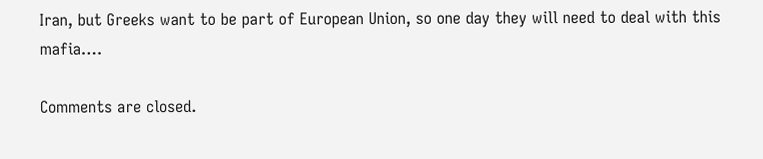Iran, but Greeks want to be part of European Union, so one day they will need to deal with this mafia….

Comments are closed.